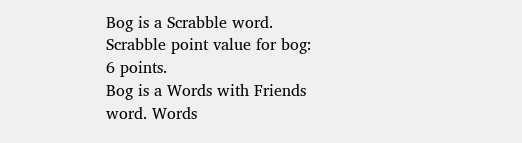Bog is a Scrabble word. Scrabble point value for bog: 6 points.
Bog is a Words with Friends word. Words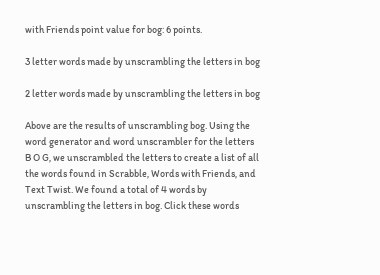with Friends point value for bog: 6 points.

3 letter words made by unscrambling the letters in bog

2 letter words made by unscrambling the letters in bog

Above are the results of unscrambling bog. Using the word generator and word unscrambler for the letters B O G, we unscrambled the letters to create a list of all the words found in Scrabble, Words with Friends, and Text Twist. We found a total of 4 words by unscrambling the letters in bog. Click these words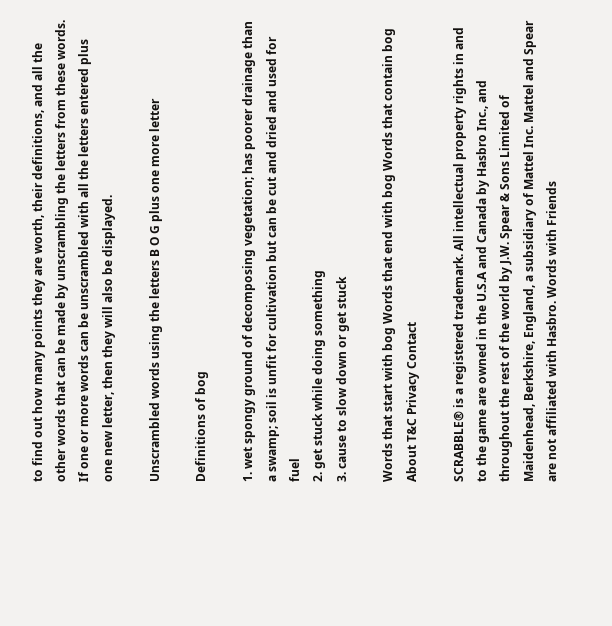to find out how many points they are worth, their definitions, and all the other words that can be made by unscrambling the letters from these words. If one or more words can be unscrambled with all the letters entered plus one new letter, then they will also be displayed.

Unscrambled words using the letters B O G plus one more letter

Definitions of bog

1. wet spongy ground of decomposing vegetation; has poorer drainage than a swamp; soil is unfit for cultivation but can be cut and dried and used for fuel
2. get stuck while doing something
3. cause to slow down or get stuck

Words that start with bog Words that end with bog Words that contain bog
About T&C Privacy Contact

SCRABBLE® is a registered trademark. All intellectual property rights in and to the game are owned in the U.S.A and Canada by Hasbro Inc., and throughout the rest of the world by J.W. Spear & Sons Limited of Maidenhead, Berkshire, England, a subsidiary of Mattel Inc. Mattel and Spear are not affiliated with Hasbro. Words with Friends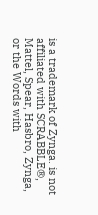is a trademark of Zynga. is not affiliated with SCRABBLE®, Mattel, Spear, Hasbro, Zynga, or the Words with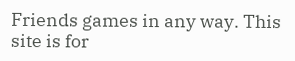Friends games in any way. This site is for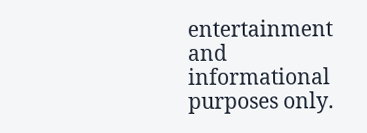entertainment and informational purposes only.